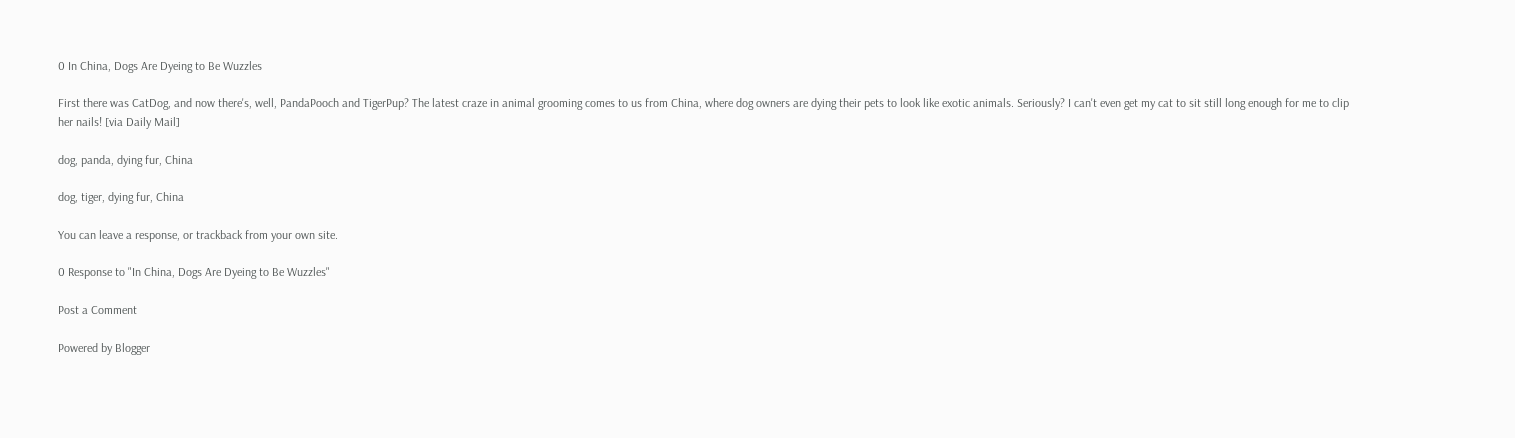0 In China, Dogs Are Dyeing to Be Wuzzles

First there was CatDog, and now there's, well, PandaPooch and TigerPup? The latest craze in animal grooming comes to us from China, where dog owners are dying their pets to look like exotic animals. Seriously? I can't even get my cat to sit still long enough for me to clip her nails! [via Daily Mail]

dog, panda, dying fur, China

dog, tiger, dying fur, China

You can leave a response, or trackback from your own site.

0 Response to "In China, Dogs Are Dyeing to Be Wuzzles"

Post a Comment

Powered by Blogger